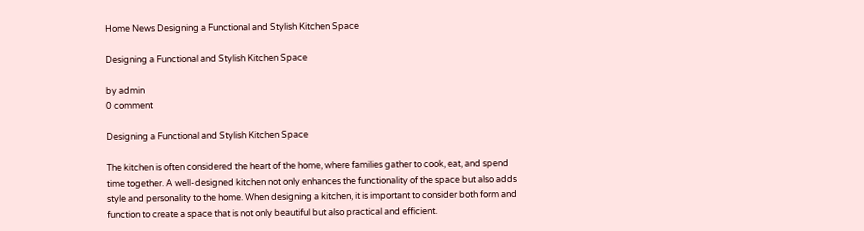Home News Designing a Functional and Stylish Kitchen Space

Designing a Functional and Stylish Kitchen Space

by admin
0 comment

Designing a Functional and Stylish Kitchen Space

The kitchen is often considered the heart of the home, where families gather to cook, eat, and spend time together. A well-designed kitchen not only enhances the functionality of the space but also adds style and personality to the home. When designing a kitchen, it is important to consider both form and function to create a space that is not only beautiful but also practical and efficient.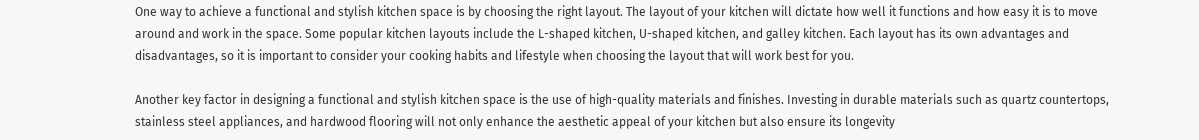One way to achieve a functional and stylish kitchen space is by choosing the right layout. The layout of your kitchen will dictate how well it functions and how easy it is to move around and work in the space. Some popular kitchen layouts include the L-shaped kitchen, U-shaped kitchen, and galley kitchen. Each layout has its own advantages and disadvantages, so it is important to consider your cooking habits and lifestyle when choosing the layout that will work best for you.

Another key factor in designing a functional and stylish kitchen space is the use of high-quality materials and finishes. Investing in durable materials such as quartz countertops, stainless steel appliances, and hardwood flooring will not only enhance the aesthetic appeal of your kitchen but also ensure its longevity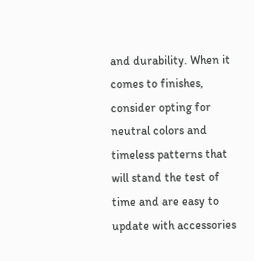and durability. When it comes to finishes, consider opting for neutral colors and timeless patterns that will stand the test of time and are easy to update with accessories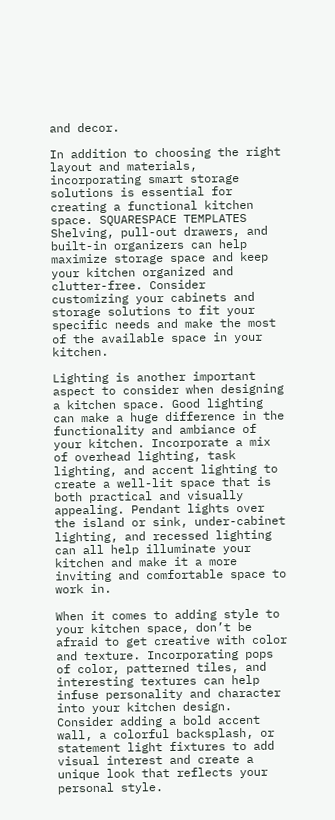and decor.

In addition to choosing the right layout and materials, incorporating smart storage solutions is essential for creating a functional kitchen space. SQUARESPACE TEMPLATES Shelving, pull-out drawers, and built-in organizers can help maximize storage space and keep your kitchen organized and clutter-free. Consider customizing your cabinets and storage solutions to fit your specific needs and make the most of the available space in your kitchen.

Lighting is another important aspect to consider when designing a kitchen space. Good lighting can make a huge difference in the functionality and ambiance of your kitchen. Incorporate a mix of overhead lighting, task lighting, and accent lighting to create a well-lit space that is both practical and visually appealing. Pendant lights over the island or sink, under-cabinet lighting, and recessed lighting can all help illuminate your kitchen and make it a more inviting and comfortable space to work in.

When it comes to adding style to your kitchen space, don’t be afraid to get creative with color and texture. Incorporating pops of color, patterned tiles, and interesting textures can help infuse personality and character into your kitchen design. Consider adding a bold accent wall, a colorful backsplash, or statement light fixtures to add visual interest and create a unique look that reflects your personal style.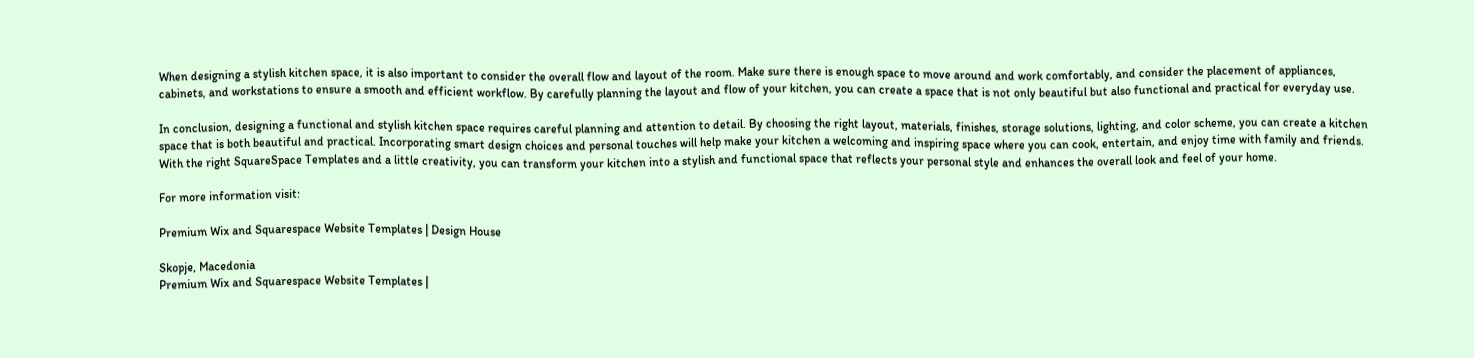When designing a stylish kitchen space, it is also important to consider the overall flow and layout of the room. Make sure there is enough space to move around and work comfortably, and consider the placement of appliances, cabinets, and workstations to ensure a smooth and efficient workflow. By carefully planning the layout and flow of your kitchen, you can create a space that is not only beautiful but also functional and practical for everyday use.

In conclusion, designing a functional and stylish kitchen space requires careful planning and attention to detail. By choosing the right layout, materials, finishes, storage solutions, lighting, and color scheme, you can create a kitchen space that is both beautiful and practical. Incorporating smart design choices and personal touches will help make your kitchen a welcoming and inspiring space where you can cook, entertain, and enjoy time with family and friends. With the right SquareSpace Templates and a little creativity, you can transform your kitchen into a stylish and functional space that reflects your personal style and enhances the overall look and feel of your home.

For more information visit:

Premium Wix and Squarespace Website Templates | Design House

Skopje, Macedonia
Premium Wix and Squarespace Website Templates |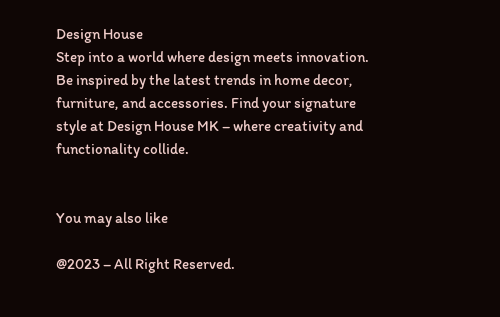Design House
Step into a world where design meets innovation. Be inspired by the latest trends in home decor, furniture, and accessories. Find your signature style at Design House MK – where creativity and functionality collide.


You may also like

@2023 – All Right Reserved.